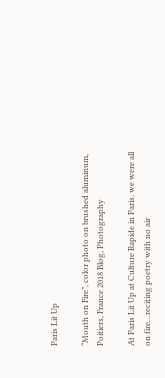Paris Lit Up

“Mouth on Fire”, color photo on brushed aluminum, Poitiers, France 2018 Blog, Photography

At Paris Lit Up at Culture Rapide in Paris, we were all on fire…reciting poetry with no air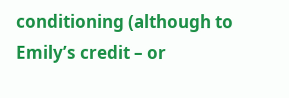conditioning (although to Emily’s credit – or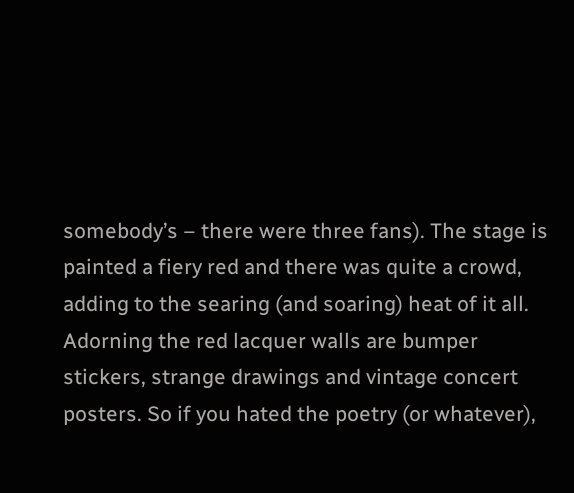somebody’s – there were three fans). The stage is painted a fiery red and there was quite a crowd, adding to the searing (and soaring) heat of it all. Adorning the red lacquer walls are bumper stickers, strange drawings and vintage concert posters. So if you hated the poetry (or whatever),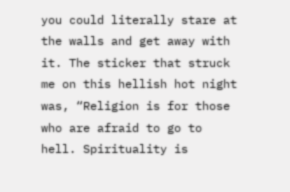you could literally stare at the walls and get away with it. The sticker that struck me on this hellish hot night was, “Religion is for those who are afraid to go to hell. Spirituality is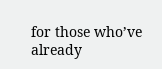for those who’ve already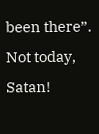been there”. Not today, Satan!